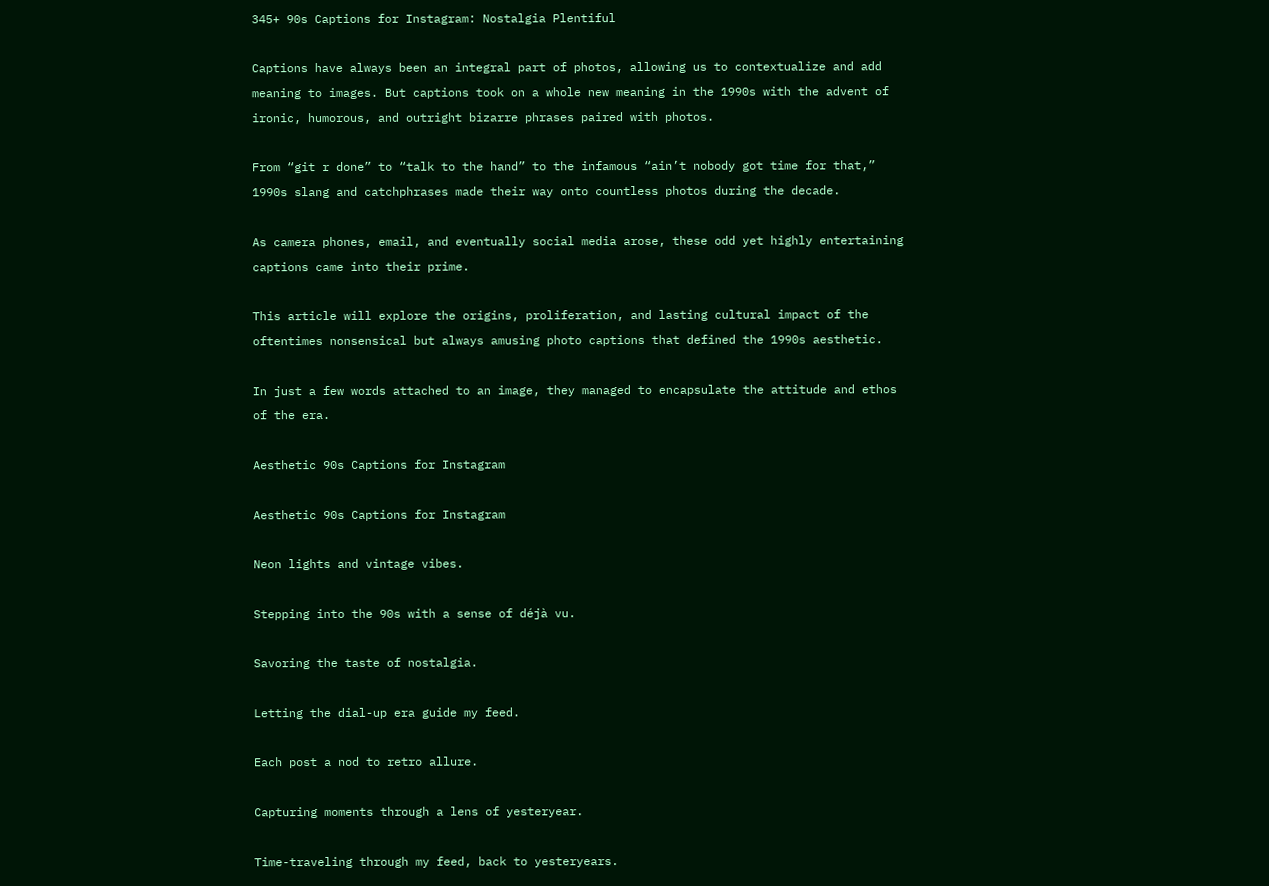345+ 90s Captions for Instagram: Nostalgia Plentiful

Captions have always been an integral part of photos, allowing us to contextualize and add meaning to images. But captions took on a whole new meaning in the 1990s with the advent of ironic, humorous, and outright bizarre phrases paired with photos.

From “git r done” to “talk to the hand” to the infamous “ain’t nobody got time for that,” 1990s slang and catchphrases made their way onto countless photos during the decade.

As camera phones, email, and eventually social media arose, these odd yet highly entertaining captions came into their prime.

This article will explore the origins, proliferation, and lasting cultural impact of the oftentimes nonsensical but always amusing photo captions that defined the 1990s aesthetic.

In just a few words attached to an image, they managed to encapsulate the attitude and ethos of the era.

Aesthetic 90s Captions for Instagram

Aesthetic 90s Captions for Instagram

Neon lights and vintage vibes.

Stepping into the 90s with a sense of déjà vu.

Savoring the taste of nostalgia.

Letting the dial-up era guide my feed.

Each post a nod to retro allure.

Capturing moments through a lens of yesteryear.

Time-traveling through my feed, back to yesteryears.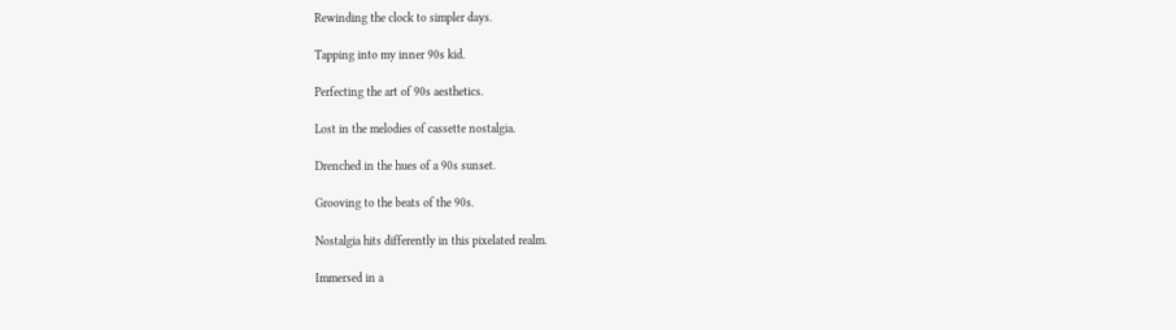Rewinding the clock to simpler days.

Tapping into my inner 90s kid.

Perfecting the art of 90s aesthetics.

Lost in the melodies of cassette nostalgia.

Drenched in the hues of a 90s sunset.

Grooving to the beats of the 90s.

Nostalgia hits differently in this pixelated realm.

Immersed in a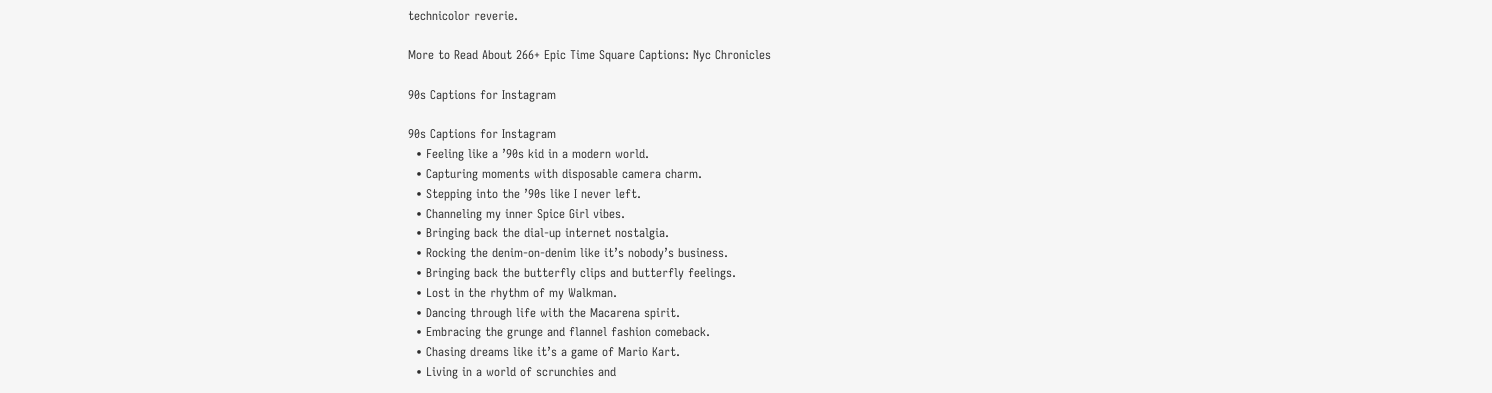technicolor reverie.

More to Read About 266+ Epic Time Square Captions: Nyc Chronicles

90s Captions for Instagram

90s Captions for Instagram
  • Feeling like a ’90s kid in a modern world.
  • Capturing moments with disposable camera charm.
  • Stepping into the ’90s like I never left.
  • Channeling my inner Spice Girl vibes.
  • Bringing back the dial-up internet nostalgia.
  • Rocking the denim-on-denim like it’s nobody’s business.
  • Bringing back the butterfly clips and butterfly feelings.
  • Lost in the rhythm of my Walkman.
  • Dancing through life with the Macarena spirit.
  • Embracing the grunge and flannel fashion comeback.
  • Chasing dreams like it’s a game of Mario Kart.
  • Living in a world of scrunchies and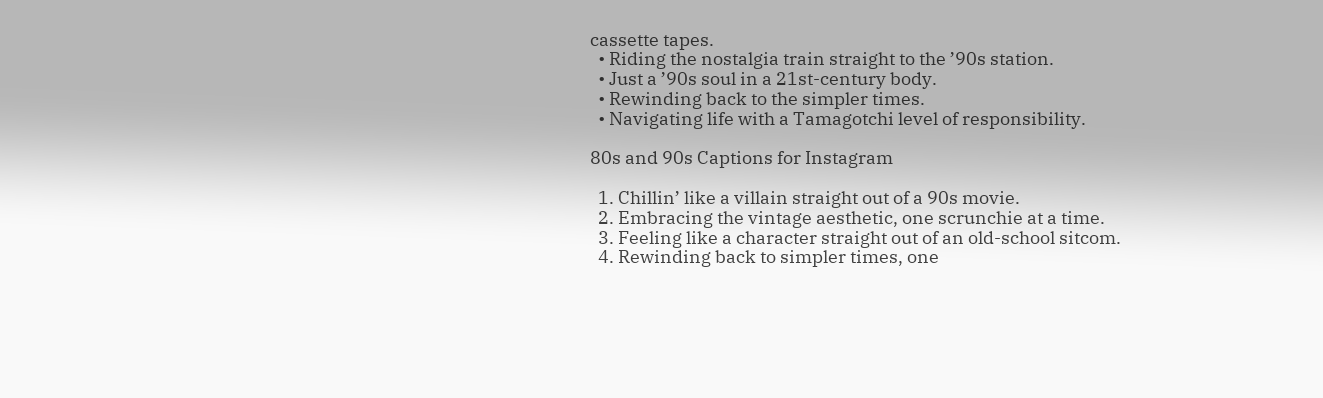cassette tapes.
  • Riding the nostalgia train straight to the ’90s station.
  • Just a ’90s soul in a 21st-century body.
  • Rewinding back to the simpler times.
  • Navigating life with a Tamagotchi level of responsibility.

80s and 90s Captions for Instagram

  1. Chillin’ like a villain straight out of a 90s movie.
  2. Embracing the vintage aesthetic, one scrunchie at a time.
  3. Feeling like a character straight out of an old-school sitcom.
  4. Rewinding back to simpler times, one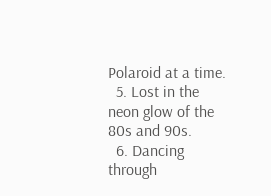Polaroid at a time.
  5. Lost in the neon glow of the 80s and 90s.
  6. Dancing through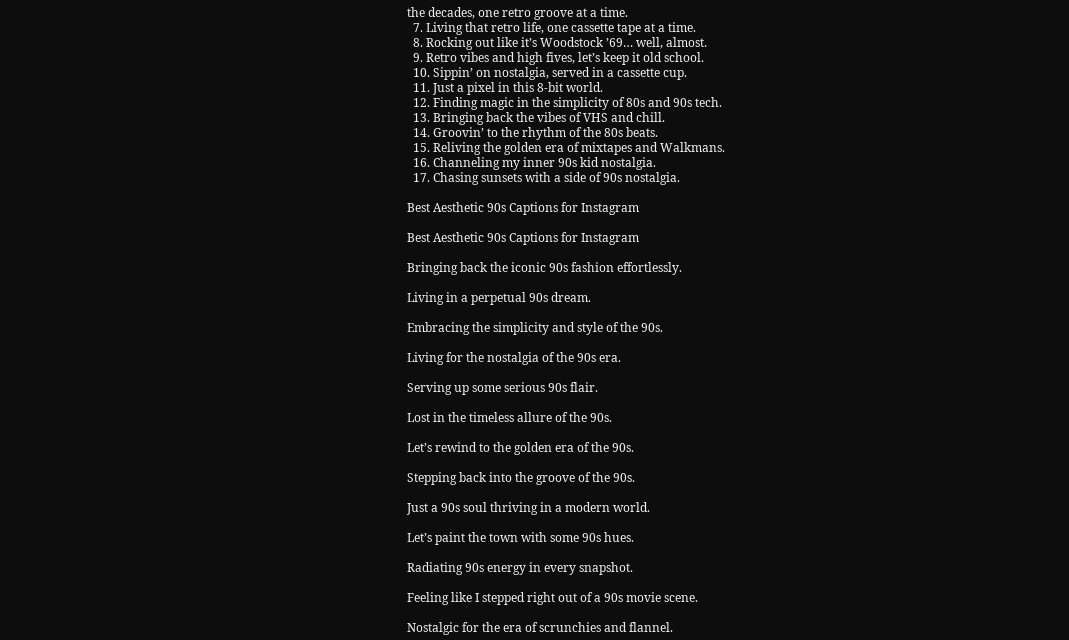the decades, one retro groove at a time.
  7. Living that retro life, one cassette tape at a time.
  8. Rocking out like it’s Woodstock ’69… well, almost.
  9. Retro vibes and high fives, let’s keep it old school.
  10. Sippin’ on nostalgia, served in a cassette cup.
  11. Just a pixel in this 8-bit world.
  12. Finding magic in the simplicity of 80s and 90s tech.
  13. Bringing back the vibes of VHS and chill.
  14. Groovin’ to the rhythm of the 80s beats.
  15. Reliving the golden era of mixtapes and Walkmans.
  16. Channeling my inner 90s kid nostalgia.
  17. Chasing sunsets with a side of 90s nostalgia.

Best Aesthetic 90s Captions for Instagram

Best Aesthetic 90s Captions for Instagram

Bringing back the iconic 90s fashion effortlessly.

Living in a perpetual 90s dream.

Embracing the simplicity and style of the 90s.

Living for the nostalgia of the 90s era.

Serving up some serious 90s flair.

Lost in the timeless allure of the 90s.

Let’s rewind to the golden era of the 90s.

Stepping back into the groove of the 90s.

Just a 90s soul thriving in a modern world.

Let’s paint the town with some 90s hues.

Radiating 90s energy in every snapshot.

Feeling like I stepped right out of a 90s movie scene.

Nostalgic for the era of scrunchies and flannel.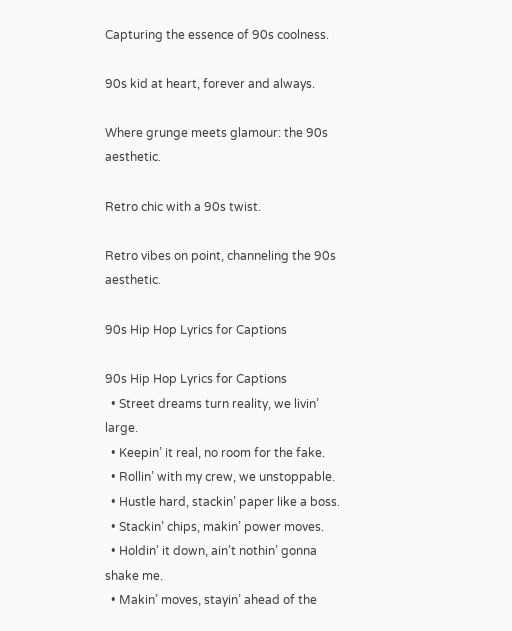Capturing the essence of 90s coolness.

90s kid at heart, forever and always.

Where grunge meets glamour: the 90s aesthetic.

Retro chic with a 90s twist.

Retro vibes on point, channeling the 90s aesthetic.

90s Hip Hop Lyrics for Captions

90s Hip Hop Lyrics for Captions
  • Street dreams turn reality, we livin’ large.
  • Keepin’ it real, no room for the fake.
  • Rollin’ with my crew, we unstoppable.
  • Hustle hard, stackin’ paper like a boss.
  • Stackin’ chips, makin’ power moves.
  • Holdin’ it down, ain’t nothin’ gonna shake me.
  • Makin’ moves, stayin’ ahead of the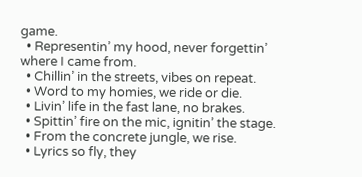game.
  • Representin’ my hood, never forgettin’ where I came from.
  • Chillin’ in the streets, vibes on repeat.
  • Word to my homies, we ride or die.
  • Livin’ life in the fast lane, no brakes.
  • Spittin’ fire on the mic, ignitin’ the stage.
  • From the concrete jungle, we rise.
  • Lyrics so fly, they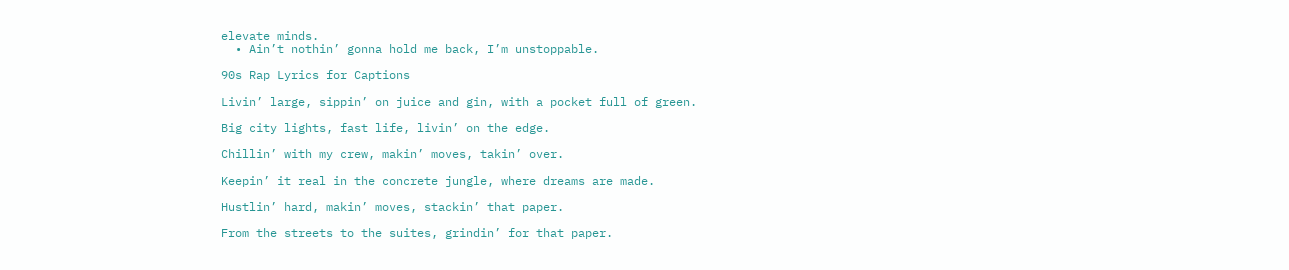elevate minds.
  • Ain’t nothin’ gonna hold me back, I’m unstoppable.

90s Rap Lyrics for Captions

Livin’ large, sippin’ on juice and gin, with a pocket full of green.

Big city lights, fast life, livin’ on the edge.

Chillin’ with my crew, makin’ moves, takin’ over.

Keepin’ it real in the concrete jungle, where dreams are made.

Hustlin’ hard, makin’ moves, stackin’ that paper.

From the streets to the suites, grindin’ for that paper.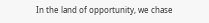In the land of opportunity, we chase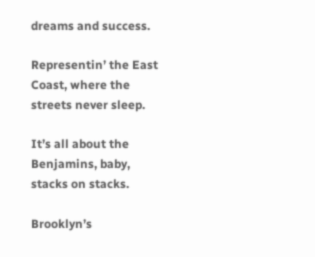dreams and success.

Representin’ the East Coast, where the streets never sleep.

It’s all about the Benjamins, baby, stacks on stacks.

Brooklyn’s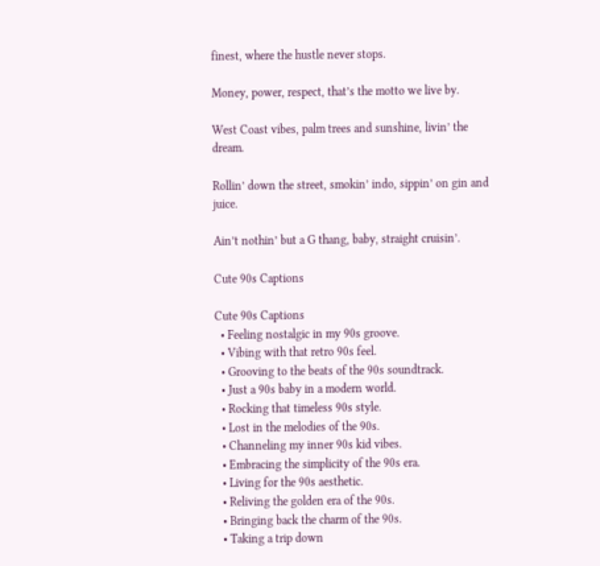finest, where the hustle never stops.

Money, power, respect, that’s the motto we live by.

West Coast vibes, palm trees and sunshine, livin’ the dream.

Rollin’ down the street, smokin’ indo, sippin’ on gin and juice.

Ain’t nothin’ but a G thang, baby, straight cruisin’.

Cute 90s Captions

Cute 90s Captions
  • Feeling nostalgic in my 90s groove.
  • Vibing with that retro 90s feel.
  • Grooving to the beats of the 90s soundtrack.
  • Just a 90s baby in a modern world.
  • Rocking that timeless 90s style.
  • Lost in the melodies of the 90s.
  • Channeling my inner 90s kid vibes.
  • Embracing the simplicity of the 90s era.
  • Living for the 90s aesthetic.
  • Reliving the golden era of the 90s.
  • Bringing back the charm of the 90s.
  • Taking a trip down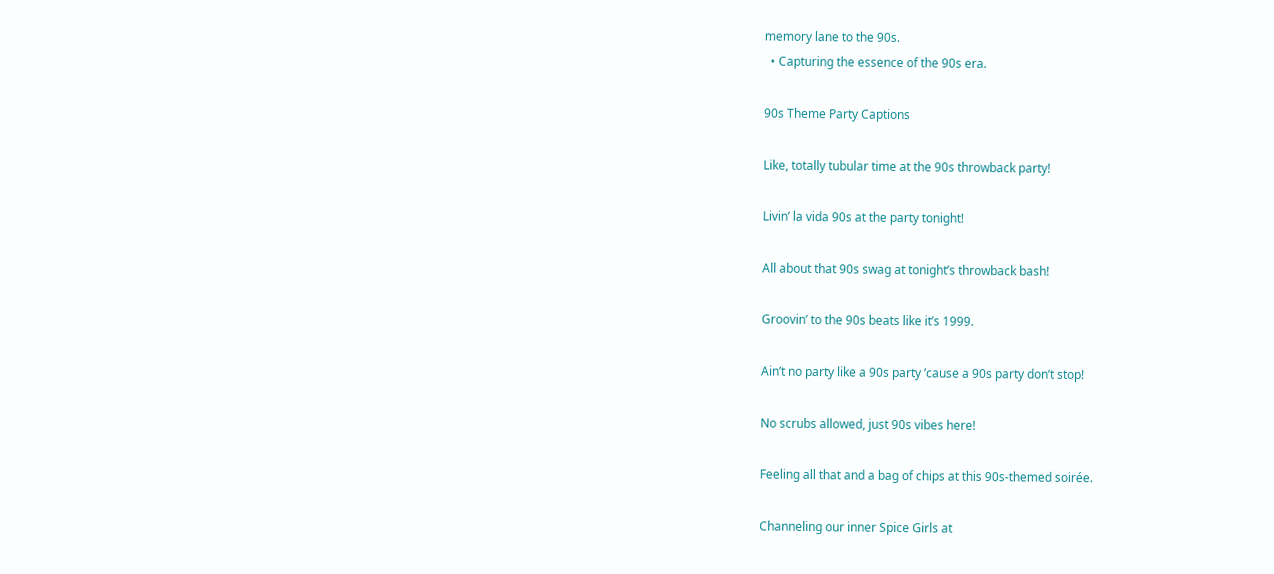memory lane to the 90s.
  • Capturing the essence of the 90s era.

90s Theme Party Captions

Like, totally tubular time at the 90s throwback party!

Livin’ la vida 90s at the party tonight!

All about that 90s swag at tonight’s throwback bash!

Groovin’ to the 90s beats like it’s 1999.

Ain’t no party like a 90s party ’cause a 90s party don’t stop!

No scrubs allowed, just 90s vibes here!

Feeling all that and a bag of chips at this 90s-themed soirée.

Channeling our inner Spice Girls at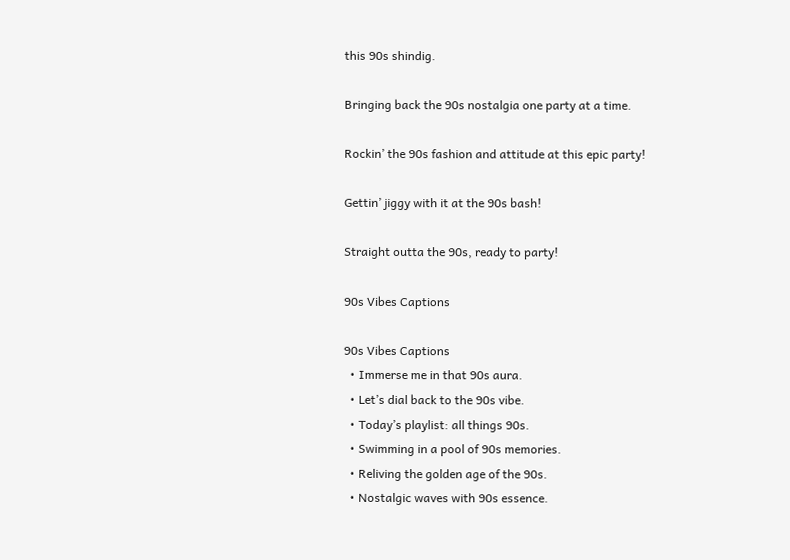this 90s shindig.

Bringing back the 90s nostalgia one party at a time.

Rockin’ the 90s fashion and attitude at this epic party!

Gettin’ jiggy with it at the 90s bash!

Straight outta the 90s, ready to party!

90s Vibes Captions

90s Vibes Captions
  • Immerse me in that 90s aura.
  • Let’s dial back to the 90s vibe.
  • Today’s playlist: all things 90s.
  • Swimming in a pool of 90s memories.
  • Reliving the golden age of the 90s.
  • Nostalgic waves with 90s essence.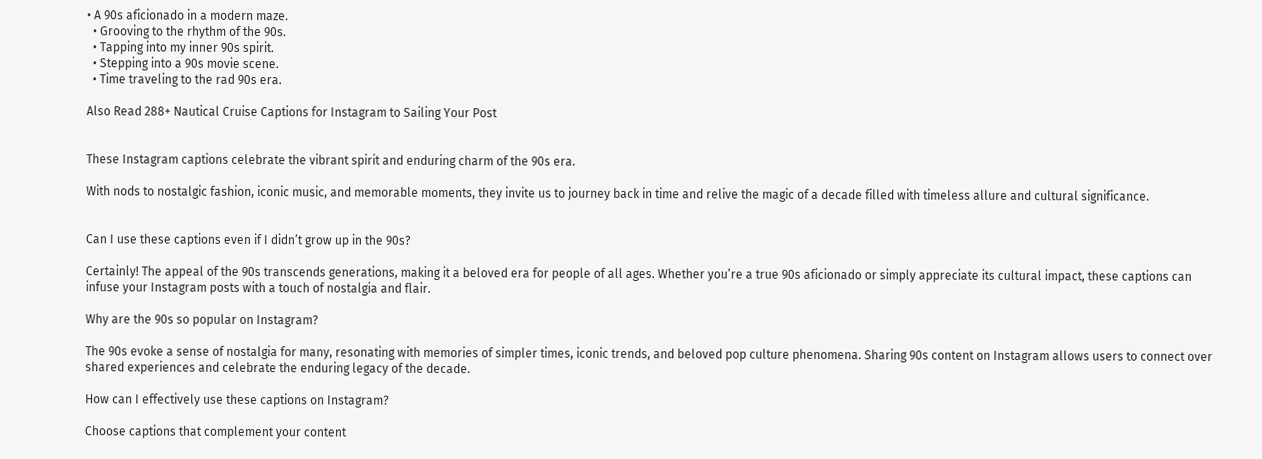• A 90s aficionado in a modern maze.
  • Grooving to the rhythm of the 90s.
  • Tapping into my inner 90s spirit.
  • Stepping into a 90s movie scene.
  • Time traveling to the rad 90s era.

Also Read 288+ Nautical Cruise Captions for Instagram to Sailing Your Post


These Instagram captions celebrate the vibrant spirit and enduring charm of the 90s era.

With nods to nostalgic fashion, iconic music, and memorable moments, they invite us to journey back in time and relive the magic of a decade filled with timeless allure and cultural significance.


Can I use these captions even if I didn’t grow up in the 90s?

Certainly! The appeal of the 90s transcends generations, making it a beloved era for people of all ages. Whether you’re a true 90s aficionado or simply appreciate its cultural impact, these captions can infuse your Instagram posts with a touch of nostalgia and flair.

Why are the 90s so popular on Instagram?

The 90s evoke a sense of nostalgia for many, resonating with memories of simpler times, iconic trends, and beloved pop culture phenomena. Sharing 90s content on Instagram allows users to connect over shared experiences and celebrate the enduring legacy of the decade.

How can I effectively use these captions on Instagram?

Choose captions that complement your content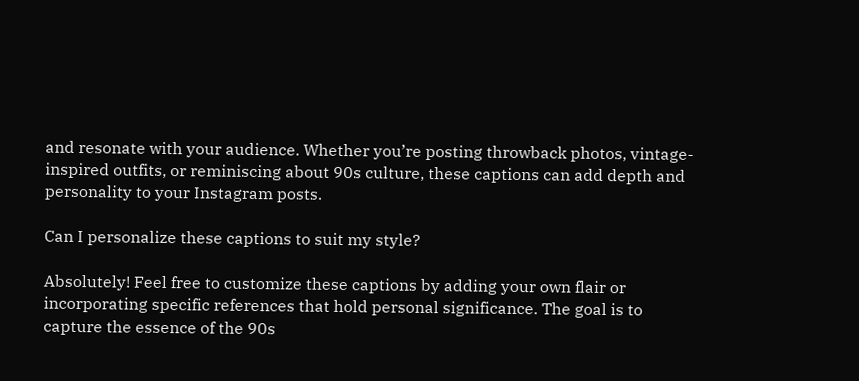and resonate with your audience. Whether you’re posting throwback photos, vintage-inspired outfits, or reminiscing about 90s culture, these captions can add depth and personality to your Instagram posts.

Can I personalize these captions to suit my style?

Absolutely! Feel free to customize these captions by adding your own flair or incorporating specific references that hold personal significance. The goal is to capture the essence of the 90s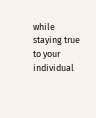while staying true to your individual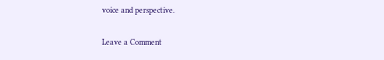voice and perspective.

Leave a Comment